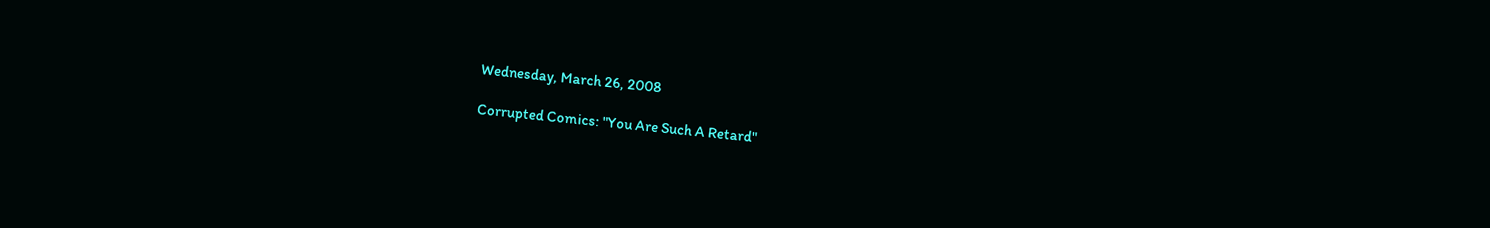Wednesday, March 26, 2008

Corrupted Comics: "You Are Such A Retard"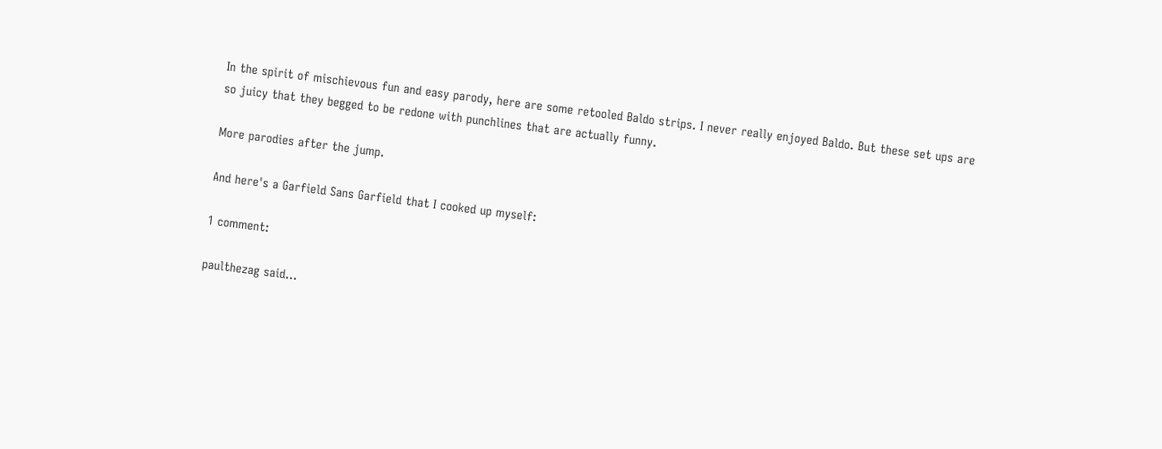In the spirit of mischievous fun and easy parody, here are some retooled Baldo strips. I never really enjoyed Baldo. But these set ups are so juicy that they begged to be redone with punchlines that are actually funny.

More parodies after the jump.

And here's a Garfield Sans Garfield that I cooked up myself:

1 comment:

paulthezag said...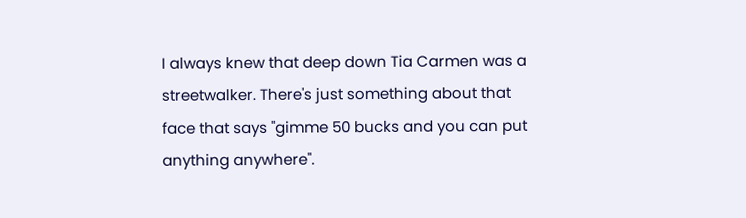I always knew that deep down Tia Carmen was a streetwalker. There's just something about that face that says "gimme 50 bucks and you can put anything anywhere".